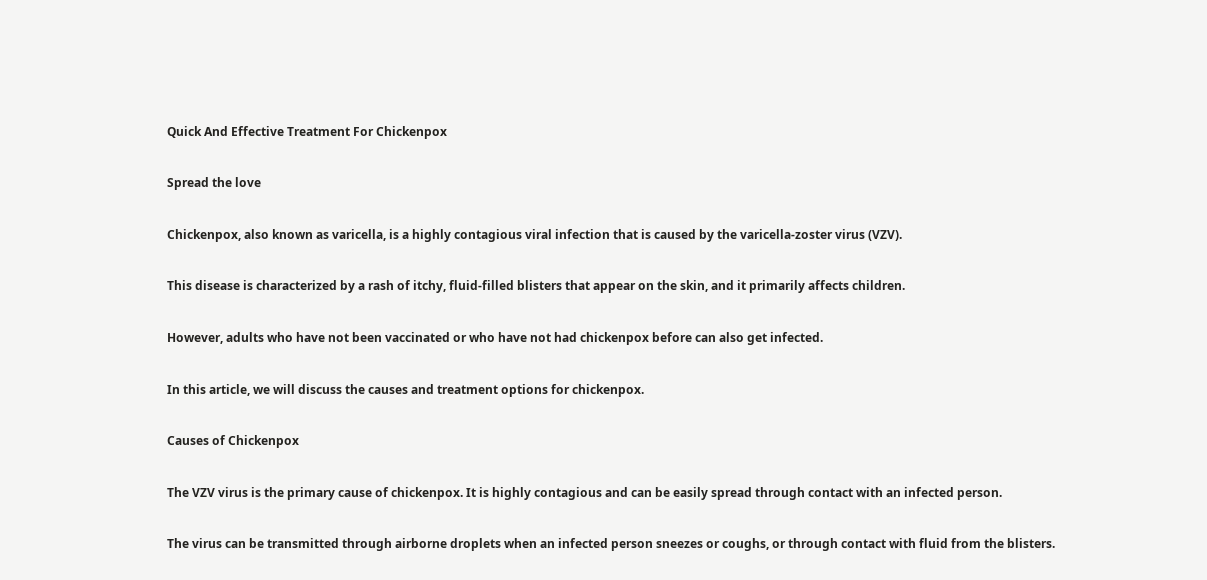Quick And Effective Treatment For Chickenpox

Spread the love

Chickenpox, also known as varicella, is a highly contagious viral infection that is caused by the varicella-zoster virus (VZV).

This disease is characterized by a rash of itchy, fluid-filled blisters that appear on the skin, and it primarily affects children.

However, adults who have not been vaccinated or who have not had chickenpox before can also get infected.

In this article, we will discuss the causes and treatment options for chickenpox.

Causes of Chickenpox

The VZV virus is the primary cause of chickenpox. It is highly contagious and can be easily spread through contact with an infected person.

The virus can be transmitted through airborne droplets when an infected person sneezes or coughs, or through contact with fluid from the blisters.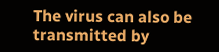The virus can also be transmitted by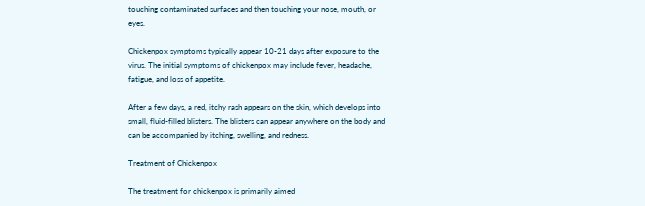touching contaminated surfaces and then touching your nose, mouth, or eyes.

Chickenpox symptoms typically appear 10-21 days after exposure to the virus. The initial symptoms of chickenpox may include fever, headache, fatigue, and loss of appetite.

After a few days, a red, itchy rash appears on the skin, which develops into small, fluid-filled blisters. The blisters can appear anywhere on the body and can be accompanied by itching, swelling, and redness.

Treatment of Chickenpox

The treatment for chickenpox is primarily aimed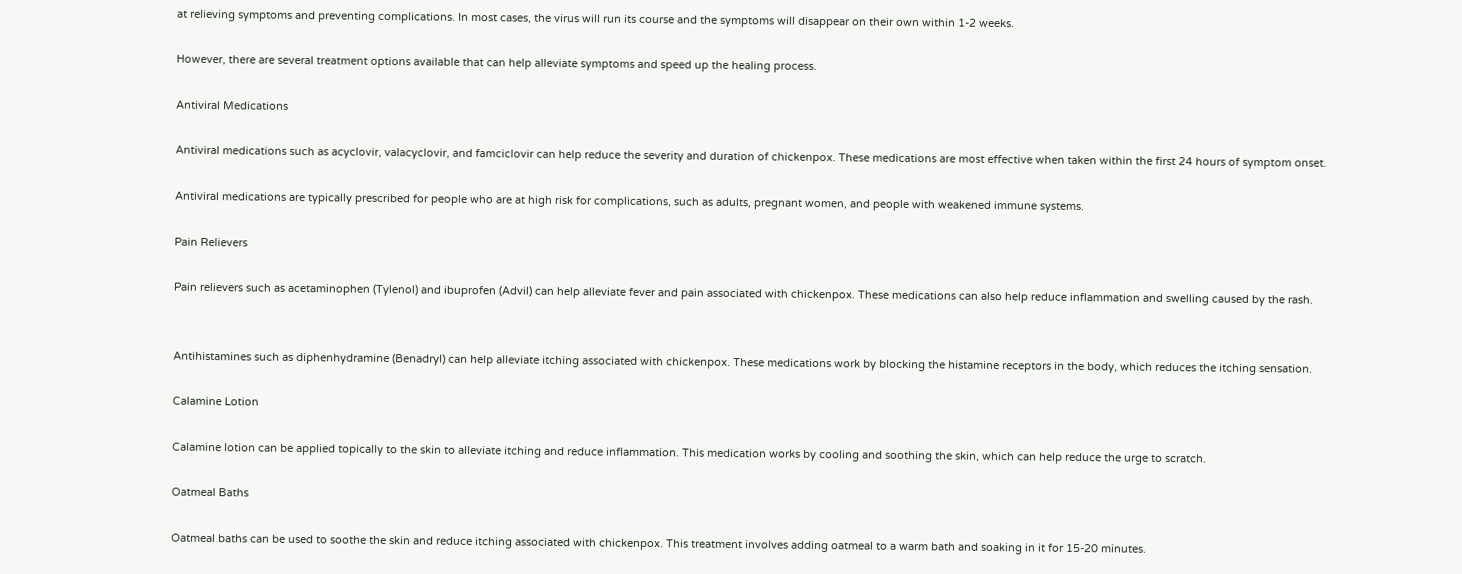at relieving symptoms and preventing complications. In most cases, the virus will run its course and the symptoms will disappear on their own within 1-2 weeks.

However, there are several treatment options available that can help alleviate symptoms and speed up the healing process.

Antiviral Medications

Antiviral medications such as acyclovir, valacyclovir, and famciclovir can help reduce the severity and duration of chickenpox. These medications are most effective when taken within the first 24 hours of symptom onset.

Antiviral medications are typically prescribed for people who are at high risk for complications, such as adults, pregnant women, and people with weakened immune systems.

Pain Relievers

Pain relievers such as acetaminophen (Tylenol) and ibuprofen (Advil) can help alleviate fever and pain associated with chickenpox. These medications can also help reduce inflammation and swelling caused by the rash.


Antihistamines such as diphenhydramine (Benadryl) can help alleviate itching associated with chickenpox. These medications work by blocking the histamine receptors in the body, which reduces the itching sensation.

Calamine Lotion

Calamine lotion can be applied topically to the skin to alleviate itching and reduce inflammation. This medication works by cooling and soothing the skin, which can help reduce the urge to scratch.

Oatmeal Baths

Oatmeal baths can be used to soothe the skin and reduce itching associated with chickenpox. This treatment involves adding oatmeal to a warm bath and soaking in it for 15-20 minutes.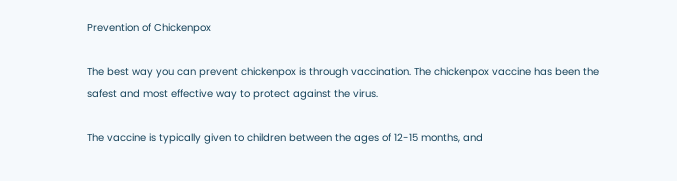Prevention of Chickenpox

The best way you can prevent chickenpox is through vaccination. The chickenpox vaccine has been the safest and most effective way to protect against the virus.

The vaccine is typically given to children between the ages of 12-15 months, and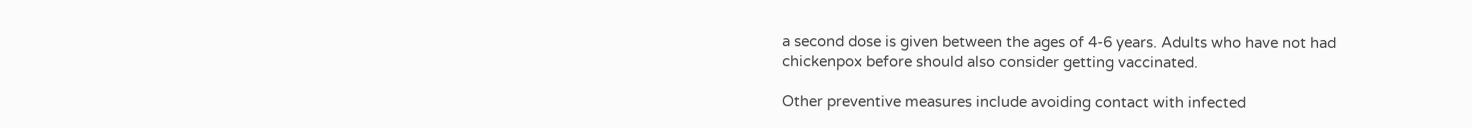a second dose is given between the ages of 4-6 years. Adults who have not had chickenpox before should also consider getting vaccinated.

Other preventive measures include avoiding contact with infected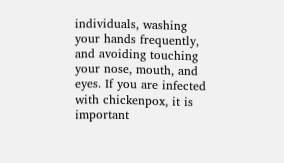individuals, washing your hands frequently, and avoiding touching your nose, mouth, and eyes. If you are infected with chickenpox, it is important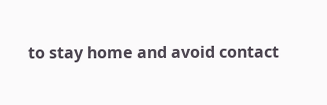to stay home and avoid contact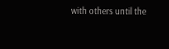with others until the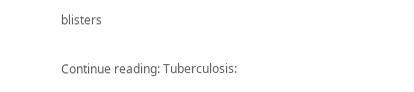blisters

Continue reading: Tuberculosis: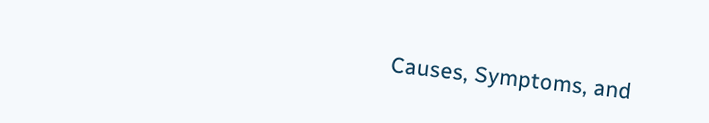Causes, Symptoms, and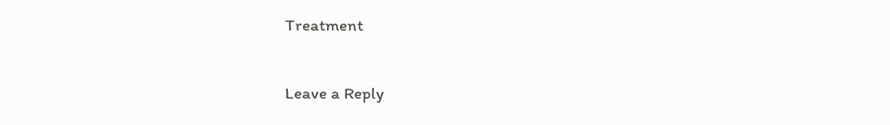Treatment

Leave a Reply